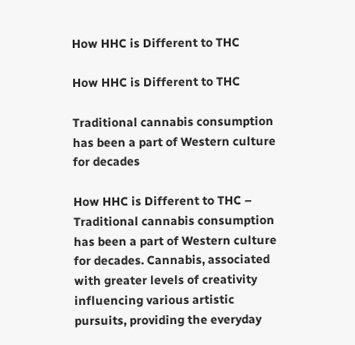How HHC is Different to THC

How HHC is Different to THC

Traditional cannabis consumption has been a part of Western culture for decades

How HHC is Different to THC – Traditional cannabis consumption has been a part of Western culture for decades. Cannabis, associated with greater levels of creativity influencing various artistic pursuits, providing the everyday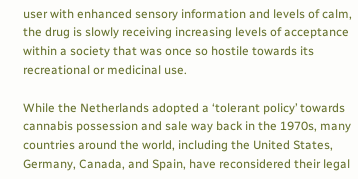user with enhanced sensory information and levels of calm, the drug is slowly receiving increasing levels of acceptance within a society that was once so hostile towards its recreational or medicinal use.

While the Netherlands adopted a ‘tolerant policy’ towards cannabis possession and sale way back in the 1970s, many countries around the world, including the United States, Germany, Canada, and Spain, have reconsidered their legal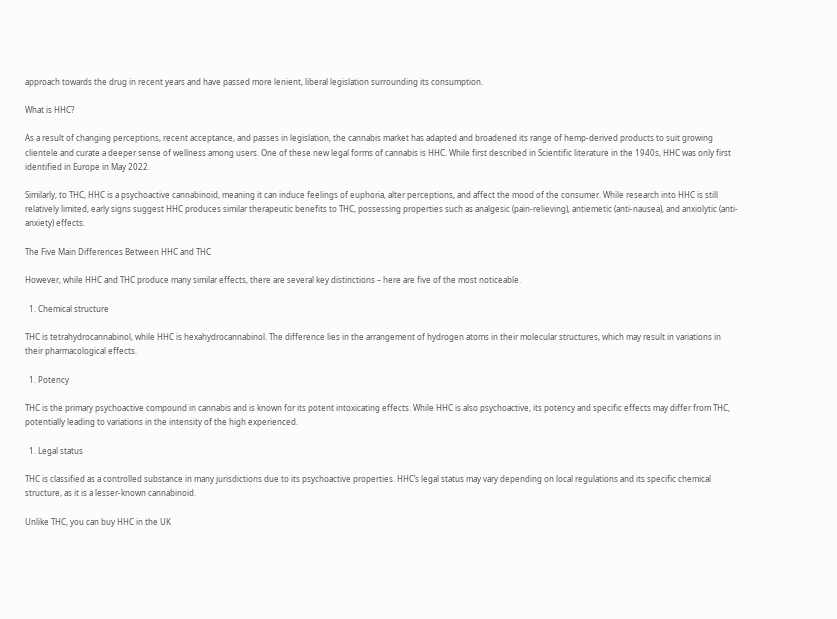approach towards the drug in recent years and have passed more lenient, liberal legislation surrounding its consumption.

What is HHC?

As a result of changing perceptions, recent acceptance, and passes in legislation, the cannabis market has adapted and broadened its range of hemp-derived products to suit growing clientele and curate a deeper sense of wellness among users. One of these new legal forms of cannabis is HHC. While first described in Scientific literature in the 1940s, HHC was only first identified in Europe in May 2022.

Similarly, to THC, HHC is a psychoactive cannabinoid, meaning it can induce feelings of euphoria, alter perceptions, and affect the mood of the consumer. While research into HHC is still relatively limited, early signs suggest HHC produces similar therapeutic benefits to THC, possessing properties such as analgesic (pain-relieving), antiemetic (anti-nausea), and anxiolytic (anti-anxiety) effects.

The Five Main Differences Between HHC and THC

However, while HHC and THC produce many similar effects, there are several key distinctions – here are five of the most noticeable.

  1. Chemical structure

THC is tetrahydrocannabinol, while HHC is hexahydrocannabinol. The difference lies in the arrangement of hydrogen atoms in their molecular structures, which may result in variations in their pharmacological effects.

  1. Potency

THC is the primary psychoactive compound in cannabis and is known for its potent intoxicating effects. While HHC is also psychoactive, its potency and specific effects may differ from THC, potentially leading to variations in the intensity of the high experienced.

  1. Legal status

THC is classified as a controlled substance in many jurisdictions due to its psychoactive properties. HHC’s legal status may vary depending on local regulations and its specific chemical structure, as it is a lesser-known cannabinoid.

Unlike THC, you can buy HHC in the UK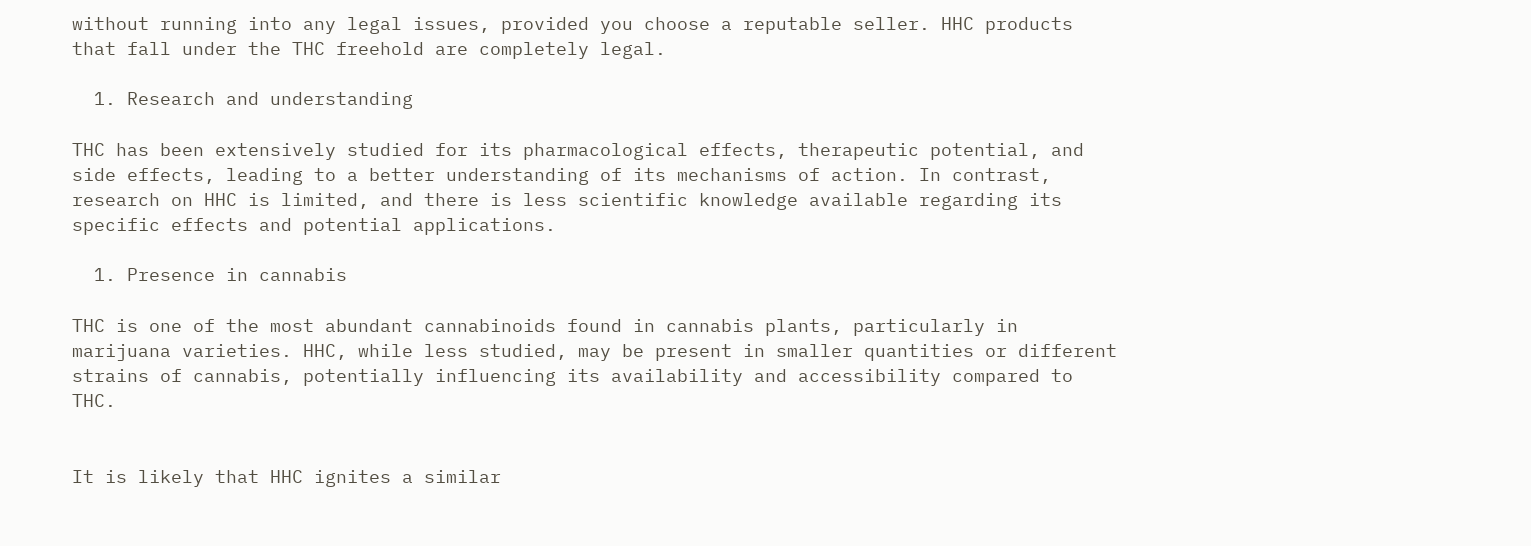without running into any legal issues, provided you choose a reputable seller. HHC products that fall under the THC freehold are completely legal.

  1. Research and understanding

THC has been extensively studied for its pharmacological effects, therapeutic potential, and side effects, leading to a better understanding of its mechanisms of action. In contrast, research on HHC is limited, and there is less scientific knowledge available regarding its specific effects and potential applications.

  1. Presence in cannabis

THC is one of the most abundant cannabinoids found in cannabis plants, particularly in marijuana varieties. HHC, while less studied, may be present in smaller quantities or different strains of cannabis, potentially influencing its availability and accessibility compared to THC.


It is likely that HHC ignites a similar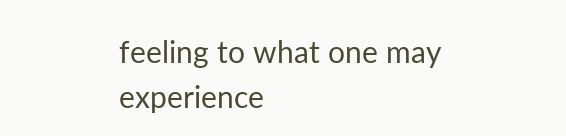feeling to what one may experience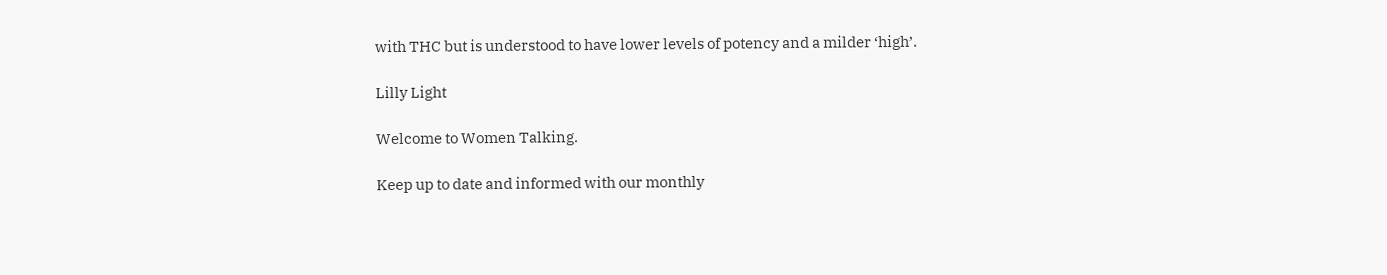with THC but is understood to have lower levels of potency and a milder ‘high’.

Lilly Light

Welcome to Women Talking.

Keep up to date and informed with our monthly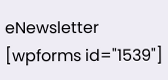eNewsletter
[wpforms id="1539"]